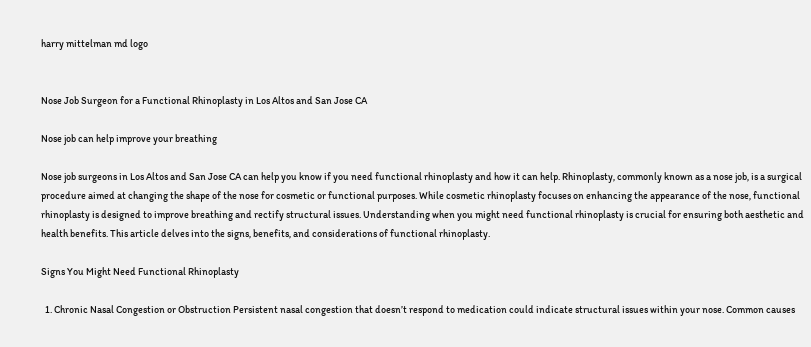harry mittelman md logo


Nose Job Surgeon for a Functional Rhinoplasty in Los Altos and San Jose CA

Nose job can help improve your breathing

Nose job surgeons in Los Altos and San Jose CA can help you know if you need functional rhinoplasty and how it can help. Rhinoplasty, commonly known as a nose job, is a surgical procedure aimed at changing the shape of the nose for cosmetic or functional purposes. While cosmetic rhinoplasty focuses on enhancing the appearance of the nose, functional rhinoplasty is designed to improve breathing and rectify structural issues. Understanding when you might need functional rhinoplasty is crucial for ensuring both aesthetic and health benefits. This article delves into the signs, benefits, and considerations of functional rhinoplasty.

Signs You Might Need Functional Rhinoplasty

  1. Chronic Nasal Congestion or Obstruction Persistent nasal congestion that doesn’t respond to medication could indicate structural issues within your nose. Common causes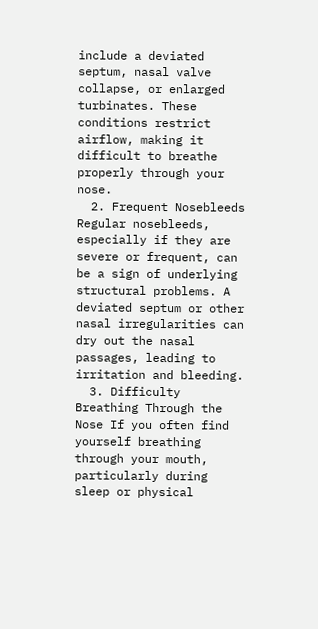include a deviated septum, nasal valve collapse, or enlarged turbinates. These conditions restrict airflow, making it difficult to breathe properly through your nose.
  2. Frequent Nosebleeds Regular nosebleeds, especially if they are severe or frequent, can be a sign of underlying structural problems. A deviated septum or other nasal irregularities can dry out the nasal passages, leading to irritation and bleeding.
  3. Difficulty Breathing Through the Nose If you often find yourself breathing through your mouth, particularly during sleep or physical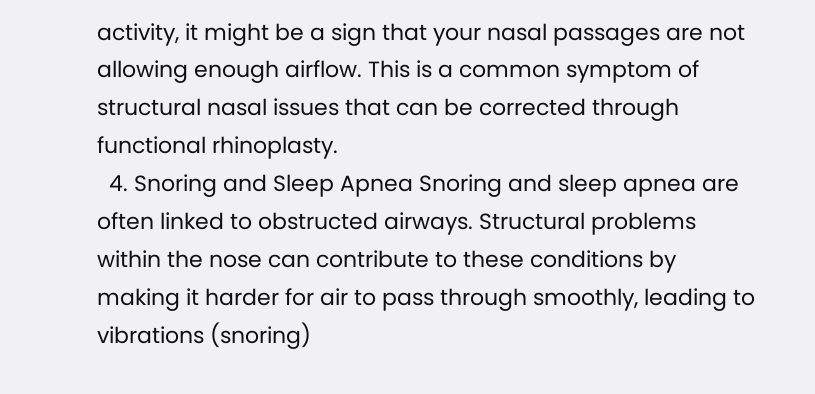activity, it might be a sign that your nasal passages are not allowing enough airflow. This is a common symptom of structural nasal issues that can be corrected through functional rhinoplasty.
  4. Snoring and Sleep Apnea Snoring and sleep apnea are often linked to obstructed airways. Structural problems within the nose can contribute to these conditions by making it harder for air to pass through smoothly, leading to vibrations (snoring)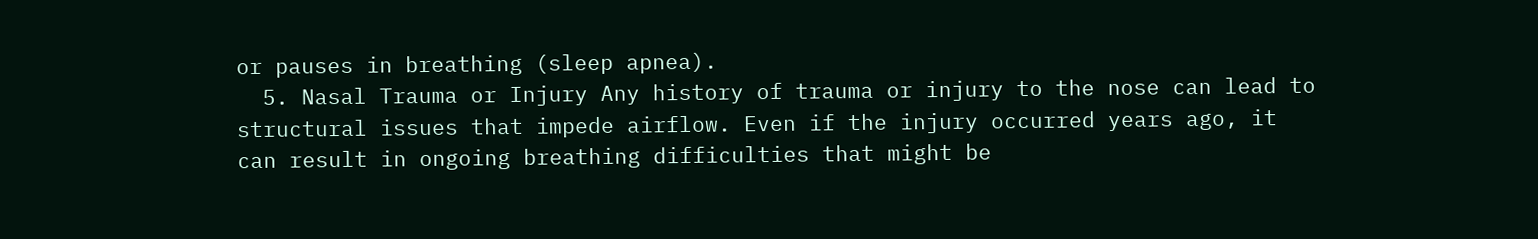or pauses in breathing (sleep apnea).
  5. Nasal Trauma or Injury Any history of trauma or injury to the nose can lead to structural issues that impede airflow. Even if the injury occurred years ago, it can result in ongoing breathing difficulties that might be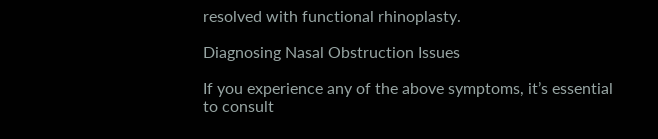resolved with functional rhinoplasty.

Diagnosing Nasal Obstruction Issues

If you experience any of the above symptoms, it’s essential to consult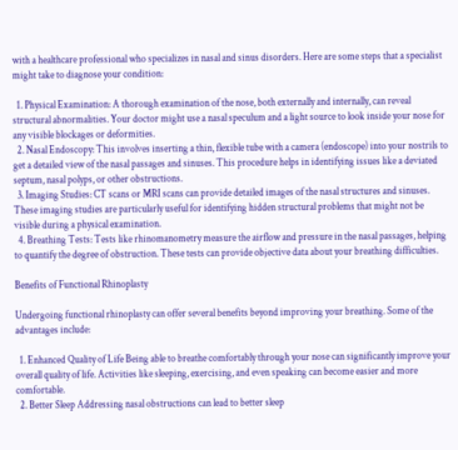with a healthcare professional who specializes in nasal and sinus disorders. Here are some steps that a specialist might take to diagnose your condition:

  1. Physical Examination: A thorough examination of the nose, both externally and internally, can reveal structural abnormalities. Your doctor might use a nasal speculum and a light source to look inside your nose for any visible blockages or deformities.
  2. Nasal Endoscopy: This involves inserting a thin, flexible tube with a camera (endoscope) into your nostrils to get a detailed view of the nasal passages and sinuses. This procedure helps in identifying issues like a deviated septum, nasal polyps, or other obstructions.
  3. Imaging Studies: CT scans or MRI scans can provide detailed images of the nasal structures and sinuses. These imaging studies are particularly useful for identifying hidden structural problems that might not be visible during a physical examination.
  4. Breathing Tests: Tests like rhinomanometry measure the airflow and pressure in the nasal passages, helping to quantify the degree of obstruction. These tests can provide objective data about your breathing difficulties.

Benefits of Functional Rhinoplasty

Undergoing functional rhinoplasty can offer several benefits beyond improving your breathing. Some of the advantages include:

  1. Enhanced Quality of Life Being able to breathe comfortably through your nose can significantly improve your overall quality of life. Activities like sleeping, exercising, and even speaking can become easier and more comfortable.
  2. Better Sleep Addressing nasal obstructions can lead to better sleep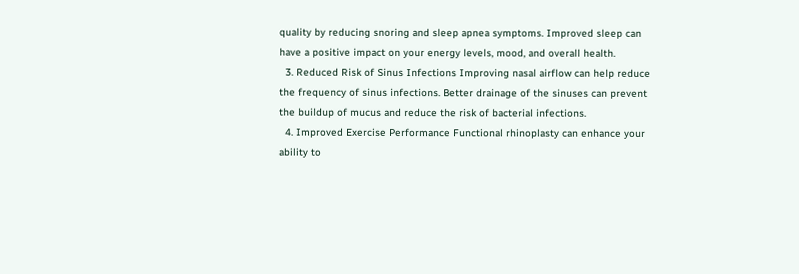quality by reducing snoring and sleep apnea symptoms. Improved sleep can have a positive impact on your energy levels, mood, and overall health.
  3. Reduced Risk of Sinus Infections Improving nasal airflow can help reduce the frequency of sinus infections. Better drainage of the sinuses can prevent the buildup of mucus and reduce the risk of bacterial infections.
  4. Improved Exercise Performance Functional rhinoplasty can enhance your ability to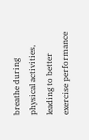breathe during physical activities, leading to better exercise performance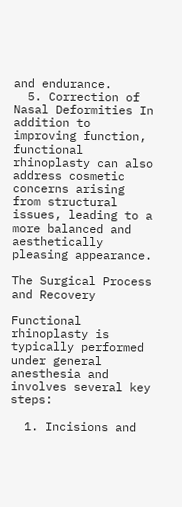and endurance.
  5. Correction of Nasal Deformities In addition to improving function, functional rhinoplasty can also address cosmetic concerns arising from structural issues, leading to a more balanced and aesthetically pleasing appearance.

The Surgical Process and Recovery

Functional rhinoplasty is typically performed under general anesthesia and involves several key steps:

  1. Incisions and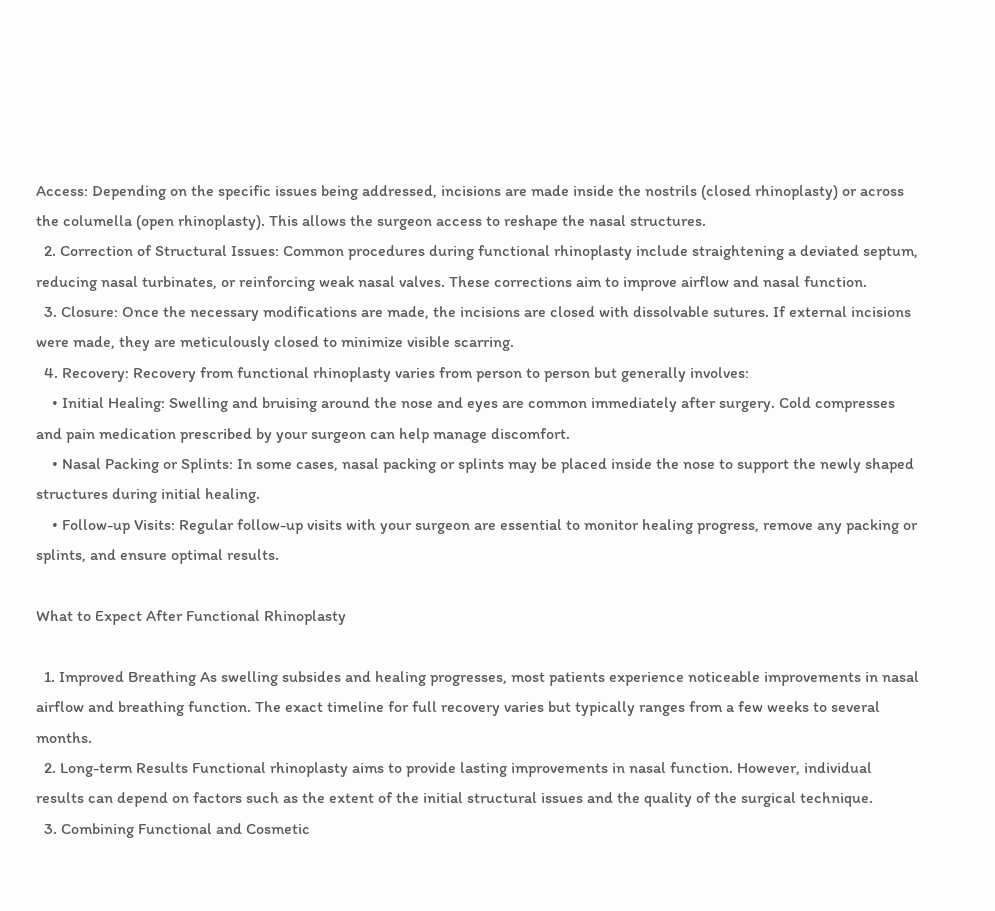Access: Depending on the specific issues being addressed, incisions are made inside the nostrils (closed rhinoplasty) or across the columella (open rhinoplasty). This allows the surgeon access to reshape the nasal structures.
  2. Correction of Structural Issues: Common procedures during functional rhinoplasty include straightening a deviated septum, reducing nasal turbinates, or reinforcing weak nasal valves. These corrections aim to improve airflow and nasal function.
  3. Closure: Once the necessary modifications are made, the incisions are closed with dissolvable sutures. If external incisions were made, they are meticulously closed to minimize visible scarring.
  4. Recovery: Recovery from functional rhinoplasty varies from person to person but generally involves:
    • Initial Healing: Swelling and bruising around the nose and eyes are common immediately after surgery. Cold compresses and pain medication prescribed by your surgeon can help manage discomfort.
    • Nasal Packing or Splints: In some cases, nasal packing or splints may be placed inside the nose to support the newly shaped structures during initial healing.
    • Follow-up Visits: Regular follow-up visits with your surgeon are essential to monitor healing progress, remove any packing or splints, and ensure optimal results.

What to Expect After Functional Rhinoplasty

  1. Improved Breathing As swelling subsides and healing progresses, most patients experience noticeable improvements in nasal airflow and breathing function. The exact timeline for full recovery varies but typically ranges from a few weeks to several months.
  2. Long-term Results Functional rhinoplasty aims to provide lasting improvements in nasal function. However, individual results can depend on factors such as the extent of the initial structural issues and the quality of the surgical technique.
  3. Combining Functional and Cosmetic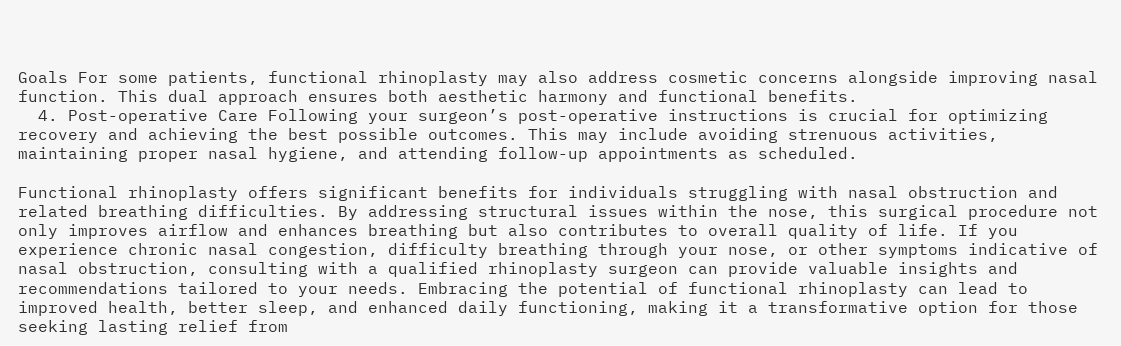Goals For some patients, functional rhinoplasty may also address cosmetic concerns alongside improving nasal function. This dual approach ensures both aesthetic harmony and functional benefits.
  4. Post-operative Care Following your surgeon’s post-operative instructions is crucial for optimizing recovery and achieving the best possible outcomes. This may include avoiding strenuous activities, maintaining proper nasal hygiene, and attending follow-up appointments as scheduled.

Functional rhinoplasty offers significant benefits for individuals struggling with nasal obstruction and related breathing difficulties. By addressing structural issues within the nose, this surgical procedure not only improves airflow and enhances breathing but also contributes to overall quality of life. If you experience chronic nasal congestion, difficulty breathing through your nose, or other symptoms indicative of nasal obstruction, consulting with a qualified rhinoplasty surgeon can provide valuable insights and recommendations tailored to your needs. Embracing the potential of functional rhinoplasty can lead to improved health, better sleep, and enhanced daily functioning, making it a transformative option for those seeking lasting relief from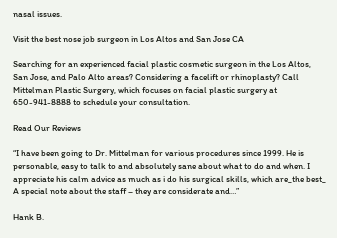nasal issues.

Visit the best nose job surgeon in Los Altos and San Jose CA

Searching for an experienced facial plastic cosmetic surgeon in the Los Altos, San Jose, and Palo Alto areas? Considering a facelift or rhinoplasty? Call Mittelman Plastic Surgery, which focuses on facial plastic surgery at 650-941-8888 to schedule your consultation.

Read Our Reviews

“I have been going to Dr. Mittelman for various procedures since 1999. He is personable, easy to talk to and absolutely sane about what to do and when. I appreciate his calm advice as much as i do his surgical skills, which are_the best_ A special note about the staff – they are considerate and…”

Hank B.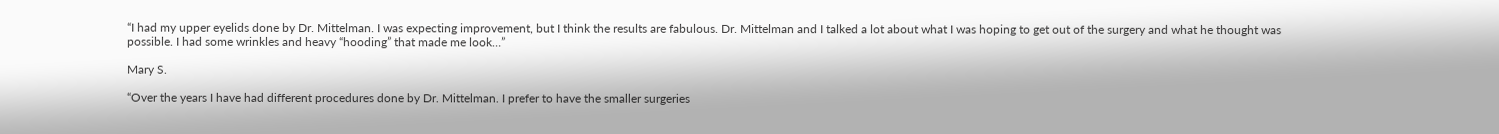“I had my upper eyelids done by Dr. Mittelman. I was expecting improvement, but I think the results are fabulous. Dr. Mittelman and I talked a lot about what I was hoping to get out of the surgery and what he thought was possible. I had some wrinkles and heavy “hooding” that made me look…”

Mary S.

“Over the years I have had different procedures done by Dr. Mittelman. I prefer to have the smaller surgeries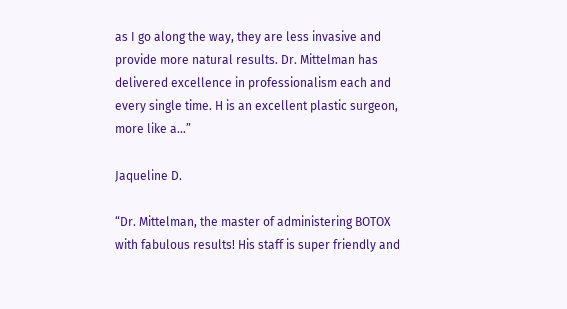as I go along the way, they are less invasive and provide more natural results. Dr. Mittelman has delivered excellence in professionalism each and every single time. H is an excellent plastic surgeon, more like a…”

Jaqueline D.

“Dr. Mittelman, the master of administering BOTOX with fabulous results! His staff is super friendly and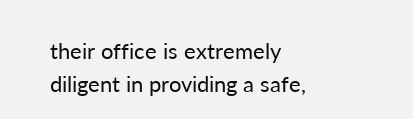their office is extremely diligent in providing a safe,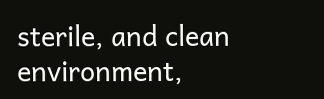sterile, and clean environment,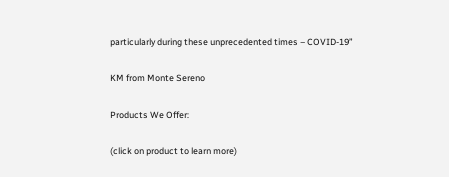particularly during these unprecedented times – COVID-19”

KM from Monte Sereno

Products We Offer:

(click on product to learn more)